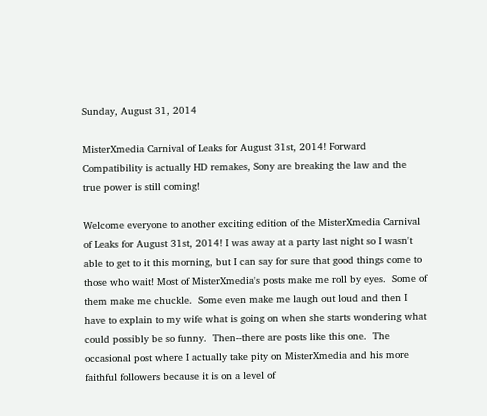Sunday, August 31, 2014

MisterXmedia Carnival of Leaks for August 31st, 2014! Forward Compatibility is actually HD remakes, Sony are breaking the law and the true power is still coming!

Welcome everyone to another exciting edition of the MisterXmedia Carnival of Leaks for August 31st, 2014! I was away at a party last night so I wasn't able to get to it this morning, but I can say for sure that good things come to those who wait! Most of MisterXmedia's posts make me roll by eyes.  Some of them make me chuckle.  Some even make me laugh out loud and then I have to explain to my wife what is going on when she starts wondering what could possibly be so funny.  Then--there are posts like this one.  The occasional post where I actually take pity on MisterXmedia and his more faithful followers because it is on a level of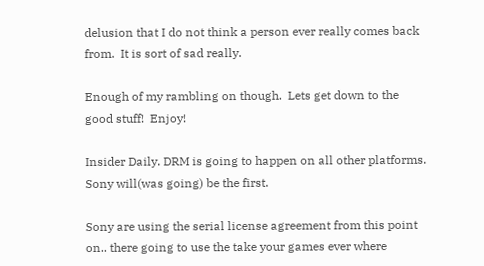delusion that I do not think a person ever really comes back from.  It is sort of sad really.

Enough of my rambling on though.  Lets get down to the good stuff!  Enjoy!

Insider Daily. DRM is going to happen on all other platforms. Sony will(was going) be the first.

Sony are using the serial license agreement from this point on.. there going to use the take your games ever where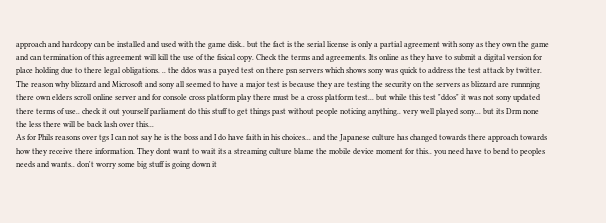approach and hardcopy can be installed and used with the game disk.. but the fact is the serial license is only a partial agreement with sony as they own the game and can termination of this agreement will kill the use of the fisical copy. Check the terms and agreements. Its online as they have to submit a digital version for place holding due to there legal obligations. .. the ddos was a payed test on there psn servers which shows sony was quick to address the test attack by twitter. The reason why blizzard and Microsoft and sony all seemed to have a major test is because they are testing the security on the servers as blizzard are runnnjng there own elders scroll online server and for console cross platform play there must be a cross platform test... but while this test "ddos" it was not sony updated there terms of use.. check it out yourself parliament do this stuff to get things past without people noticing anything.. very well played sony... but its Drm none the less there will be back lash over this...
As for Phils reasons over tgs I can not say he is the boss and I do have faith in his choices... and the Japanese culture has changed towards there approach towards how they receive there information. They dont want to wait its a streaming culture blame the mobile device moment for this.. you need have to bend to peoples needs and wants.. don't worry some big stuff is going down it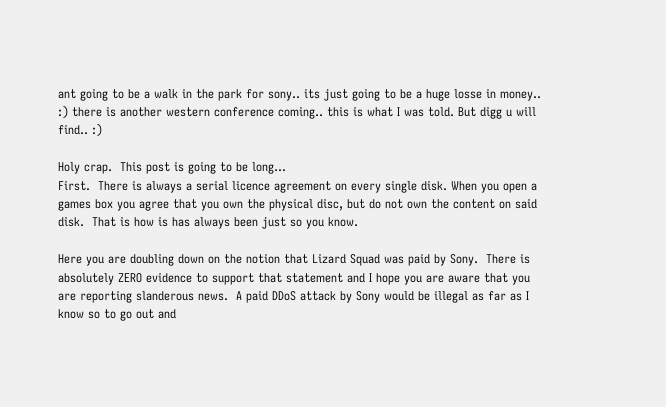ant going to be a walk in the park for sony.. its just going to be a huge losse in money.. :) there is another western conference coming.. this is what I was told. But digg u will find.. :)

Holy crap.  This post is going to be long...
First.  There is always a serial licence agreement on every single disk. When you open a games box you agree that you own the physical disc, but do not own the content on said disk.  That is how is has always been just so you know.

Here you are doubling down on the notion that Lizard Squad was paid by Sony.  There is absolutely ZERO evidence to support that statement and I hope you are aware that you are reporting slanderous news.  A paid DDoS attack by Sony would be illegal as far as I know so to go out and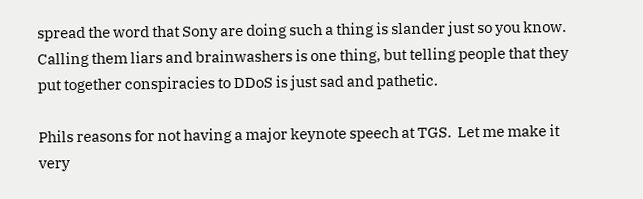spread the word that Sony are doing such a thing is slander just so you know.  Calling them liars and brainwashers is one thing, but telling people that they put together conspiracies to DDoS is just sad and pathetic.

Phils reasons for not having a major keynote speech at TGS.  Let me make it very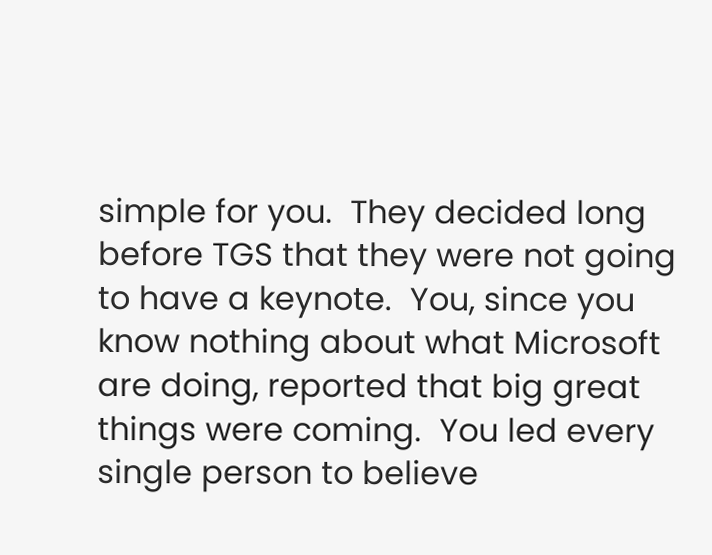simple for you.  They decided long before TGS that they were not going to have a keynote.  You, since you know nothing about what Microsoft are doing, reported that big great things were coming.  You led every single person to believe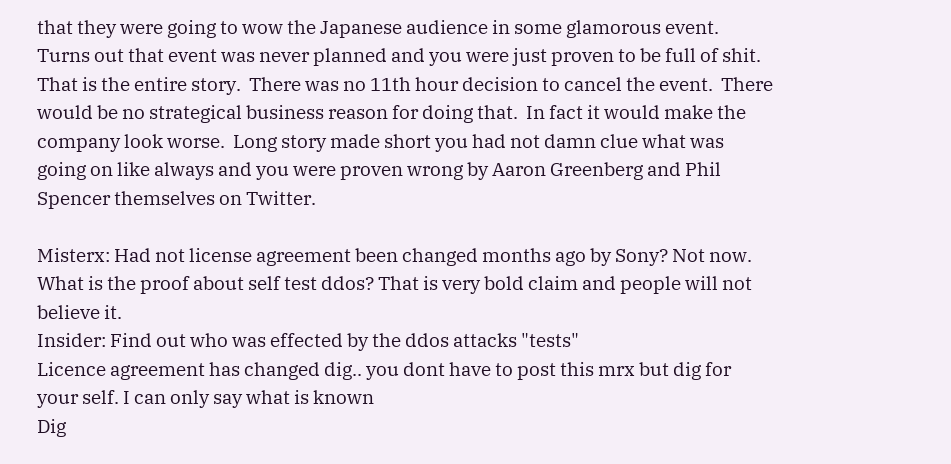that they were going to wow the Japanese audience in some glamorous event.  Turns out that event was never planned and you were just proven to be full of shit.  That is the entire story.  There was no 11th hour decision to cancel the event.  There would be no strategical business reason for doing that.  In fact it would make the company look worse.  Long story made short you had not damn clue what was going on like always and you were proven wrong by Aaron Greenberg and Phil Spencer themselves on Twitter.

Misterx: Had not license agreement been changed months ago by Sony? Not now. What is the proof about self test ddos? That is very bold claim and people will not believe it.
Insider: Find out who was effected by the ddos attacks "tests"
Licence agreement has changed dig.. you dont have to post this mrx but dig for your self. I can only say what is known
Dig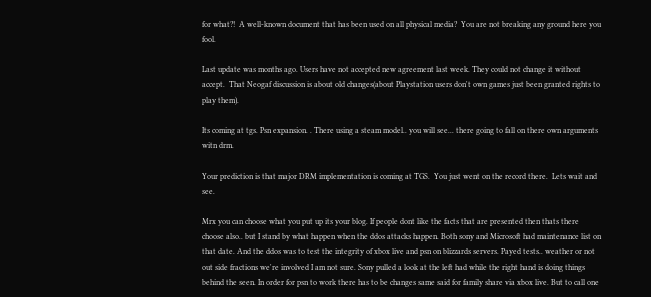for what?!  A well-known document that has been used on all physical media?  You are not breaking any ground here you fool.

Last update was months ago. Users have not accepted new agreement last week. They could not change it without accept.  That Neogaf discussion is about old changes(about Playstation users don't own games just been granted rights to play them).

Its coming at tgs. Psn expansion. . There using a steam model.. you will see... there going to fall on there own arguments witn drm.

Your prediction is that major DRM implementation is coming at TGS.  You just went on the record there.  Lets wait and see.

Mrx you can choose what you put up its your blog. If people dont like the facts that are presented then thats there choose also.. but I stand by what happen when the ddos attacks happen. Both sony and Microsoft had maintenance list on that date. And the ddos was to test the integrity of xbox live and psn on blizzards servers. Payed tests.. weather or not out side fractions we're involved I am not sure. Sony pulled a look at the left had while the right hand is doing things behind the seen. In order for psn to work there has to be changes same said for family share via xbox live. But to call one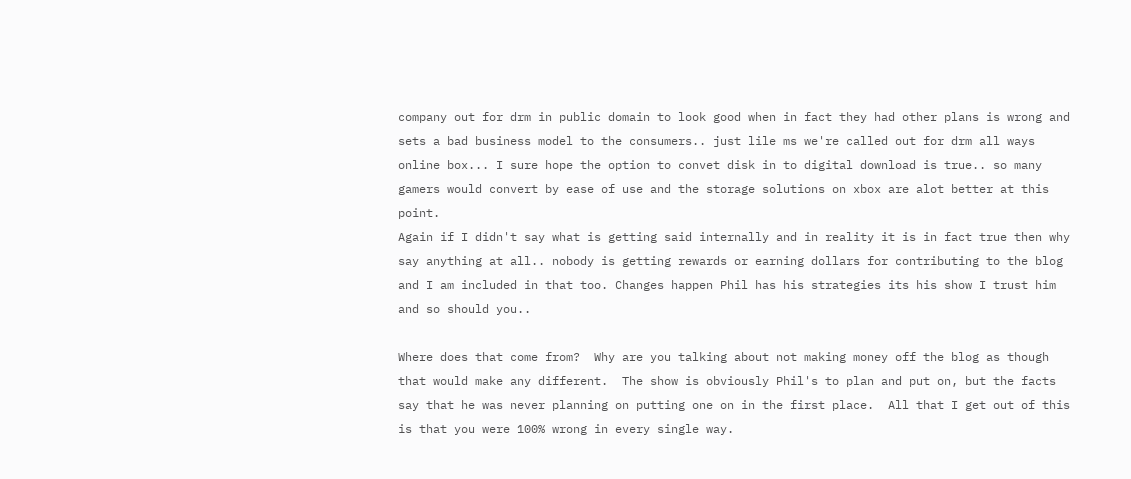company out for drm in public domain to look good when in fact they had other plans is wrong and sets a bad business model to the consumers.. just lile ms we're called out for drm all ways online box... I sure hope the option to convet disk in to digital download is true.. so many gamers would convert by ease of use and the storage solutions on xbox are alot better at this point.
Again if I didn't say what is getting said internally and in reality it is in fact true then why say anything at all.. nobody is getting rewards or earning dollars for contributing to the blog and I am included in that too. Changes happen Phil has his strategies its his show I trust him and so should you..

Where does that come from?  Why are you talking about not making money off the blog as though that would make any different.  The show is obviously Phil's to plan and put on, but the facts say that he was never planning on putting one on in the first place.  All that I get out of this is that you were 100% wrong in every single way.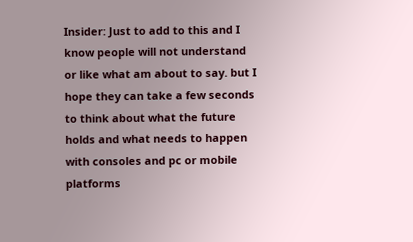Insider: Just to add to this and I know people will not understand or like what am about to say. but I hope they can take a few seconds to think about what the future holds and what needs to happen with consoles and pc or mobile platforms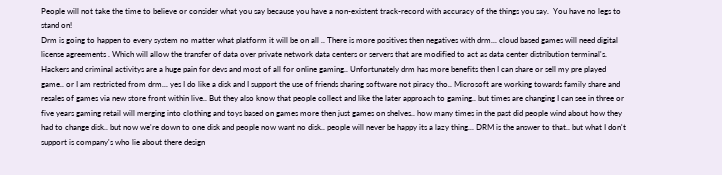People will not take the time to believe or consider what you say because you have a non-existent track-record with accuracy of the things you say.  You have no legs to stand on!
Drm is going to happen to every system no matter what platform it will be on all .. There is more positives then negatives with drm... cloud based games will need digital license agreements . Which will allow the transfer of data over private network data centers or servers that are modified to act as data center distribution terminal's. Hackers and criminal activitys are a huge pain for devs and most of all for online gaming.. Unfortunately drm has more benefits then I can share or sell my pre played game.. or I am restricted from drm... yes I do like a disk and I support the use of friends sharing software not piracy tho.. Microsoft are working towards family share and resales of games via new store front within live.. But they also know that people collect and like the later approach to gaming.. but times are changing I can see in three or five years gaming retail will merging into clothing and toys based on games more then just games on shelves.. how many times in the past did people wind about how they had to change disk.. but now we're down to one disk and people now want no disk.. people will never be happy its a lazy thing... DRM is the answer to that.. but what I don't support is company's who lie about there design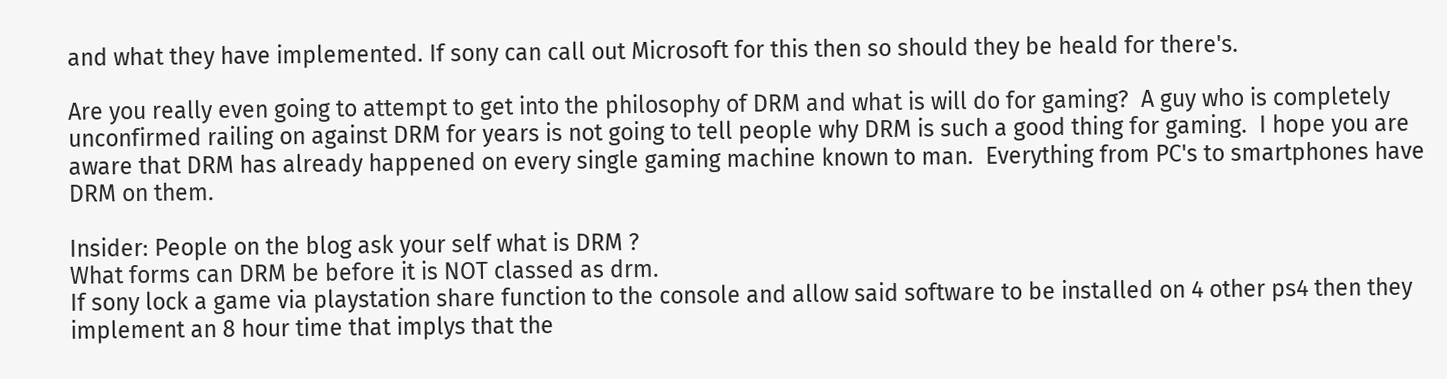and what they have implemented. If sony can call out Microsoft for this then so should they be heald for there's.

Are you really even going to attempt to get into the philosophy of DRM and what is will do for gaming?  A guy who is completely unconfirmed railing on against DRM for years is not going to tell people why DRM is such a good thing for gaming.  I hope you are aware that DRM has already happened on every single gaming machine known to man.  Everything from PC's to smartphones have DRM on them.

Insider: People on the blog ask your self what is DRM ?
What forms can DRM be before it is NOT classed as drm.
If sony lock a game via playstation share function to the console and allow said software to be installed on 4 other ps4 then they implement an 8 hour time that implys that the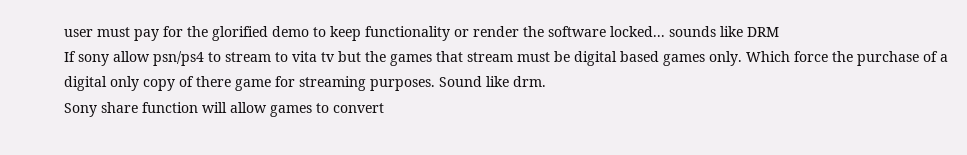user must pay for the glorified demo to keep functionality or render the software locked... sounds like DRM
If sony allow psn/ps4 to stream to vita tv but the games that stream must be digital based games only. Which force the purchase of a digital only copy of there game for streaming purposes. Sound like drm.
Sony share function will allow games to convert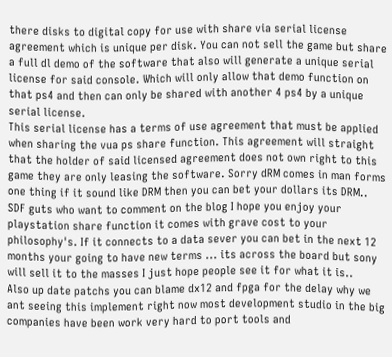there disks to digital copy for use with share via serial license agreement which is unique per disk. You can not sell the game but share a full dl demo of the software that also will generate a unique serial license for said console. Which will only allow that demo function on that ps4 and then can only be shared with another 4 ps4 by a unique serial license.
This serial license has a terms of use agreement that must be applied when sharing the vua ps share function. This agreement will straight that the holder of said licensed agreement does not own right to this game they are only leasing the software. Sorry dRM comes in man forms one thing if it sound like DRM then you can bet your dollars its DRM.. SDF guts who want to comment on the blog I hope you enjoy your playstation share function it comes with grave cost to your philosophy's. If it connects to a data sever you can bet in the next 12 months your going to have new terms ... its across the board but sony will sell it to the masses I just hope people see it for what it is..
Also up date patchs you can blame dx12 and fpga for the delay why we ant seeing this implement right now most development studio in the big companies have been work very hard to port tools and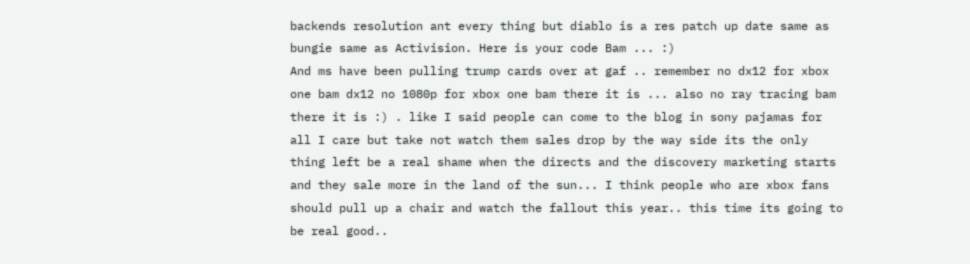backends resolution ant every thing but diablo is a res patch up date same as bungie same as Activision. Here is your code Bam ... :)
And ms have been pulling trump cards over at gaf .. remember no dx12 for xbox one bam dx12 no 1080p for xbox one bam there it is ... also no ray tracing bam there it is :) . like I said people can come to the blog in sony pajamas for all I care but take not watch them sales drop by the way side its the only thing left be a real shame when the directs and the discovery marketing starts and they sale more in the land of the sun... I think people who are xbox fans should pull up a chair and watch the fallout this year.. this time its going to be real good..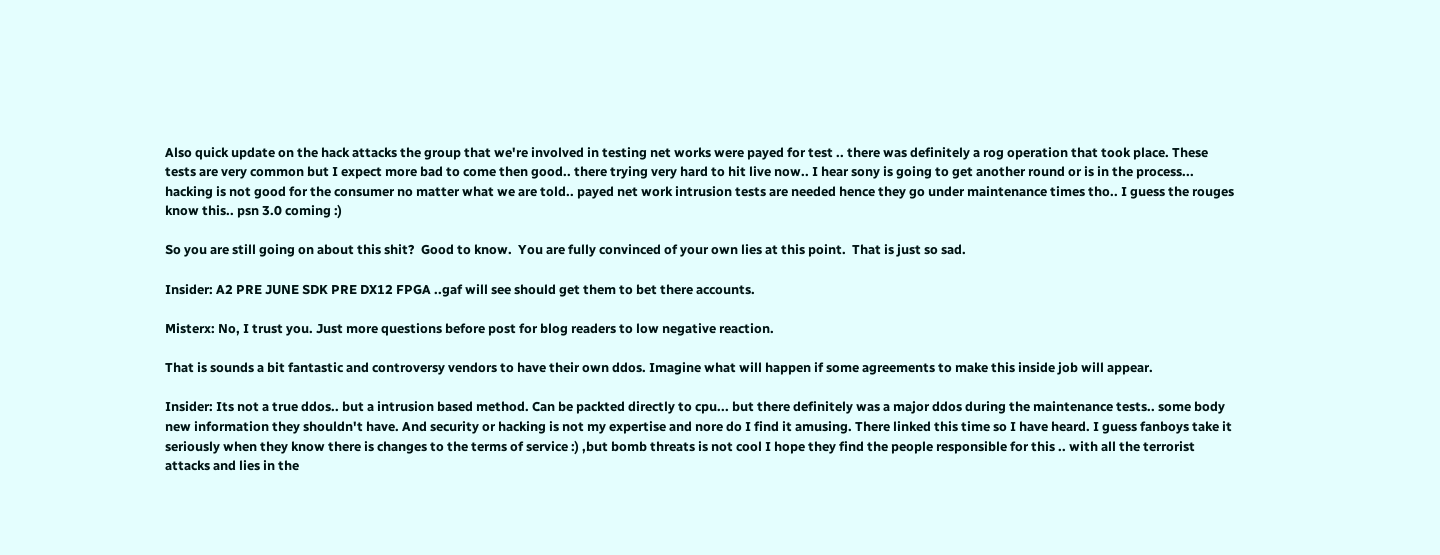Also quick update on the hack attacks the group that we're involved in testing net works were payed for test .. there was definitely a rog operation that took place. These tests are very common but I expect more bad to come then good.. there trying very hard to hit live now.. I hear sony is going to get another round or is in the process... hacking is not good for the consumer no matter what we are told.. payed net work intrusion tests are needed hence they go under maintenance times tho.. I guess the rouges know this.. psn 3.0 coming :)

So you are still going on about this shit?  Good to know.  You are fully convinced of your own lies at this point.  That is just so sad.

Insider: A2 PRE JUNE SDK PRE DX12 FPGA ..gaf will see should get them to bet there accounts.

Misterx: No, I trust you. Just more questions before post for blog readers to low negative reaction.

That is sounds a bit fantastic and controversy vendors to have their own ddos. Imagine what will happen if some agreements to make this inside job will appear.

Insider: Its not a true ddos.. but a intrusion based method. Can be packted directly to cpu... but there definitely was a major ddos during the maintenance tests.. some body new information they shouldn't have. And security or hacking is not my expertise and nore do I find it amusing. There linked this time so I have heard. I guess fanboys take it seriously when they know there is changes to the terms of service :) ,but bomb threats is not cool I hope they find the people responsible for this .. with all the terrorist attacks and lies in the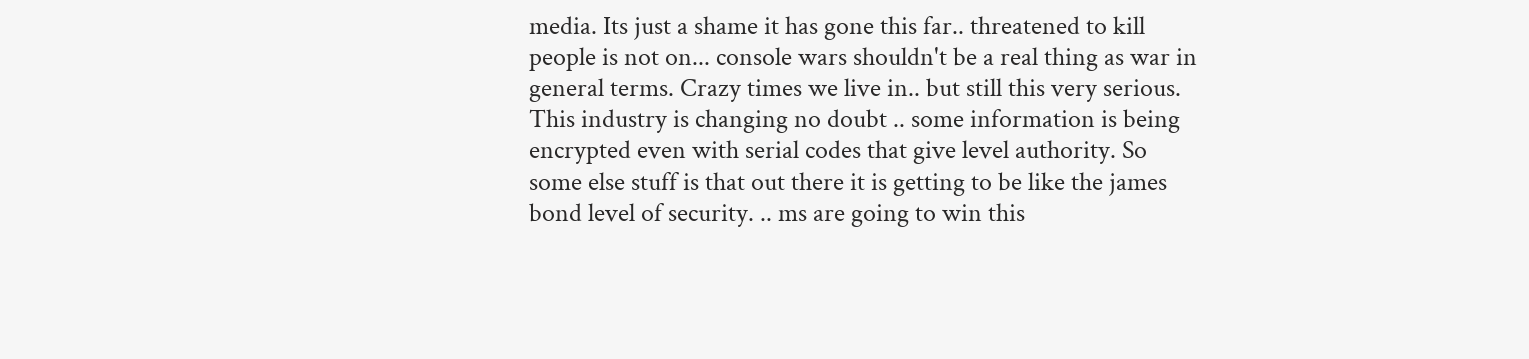media. Its just a shame it has gone this far.. threatened to kill people is not on... console wars shouldn't be a real thing as war in general terms. Crazy times we live in.. but still this very serious.
This industry is changing no doubt .. some information is being encrypted even with serial codes that give level authority. So some else stuff is that out there it is getting to be like the james bond level of security. .. ms are going to win this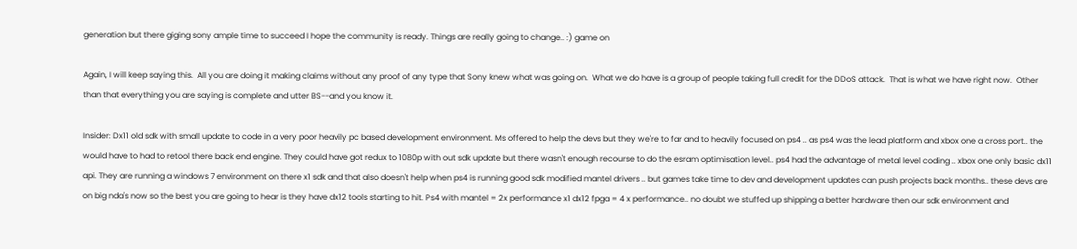generation but there giging sony ample time to succeed I hope the community is ready. Things are really going to change.. :) game on

Again, I will keep saying this.  All you are doing it making claims without any proof of any type that Sony knew what was going on.  What we do have is a group of people taking full credit for the DDoS attack.  That is what we have right now.  Other than that everything you are saying is complete and utter BS--and you know it.

Insider: Dx11 old sdk with small update to code in a very poor heavily pc based development environment. Ms offered to help the devs but they we're to far and to heavily focused on ps4 .. as ps4 was the lead platform and xbox one a cross port.. the would have to had to retool there back end engine. They could have got redux to 1080p with out sdk update but there wasn't enough recourse to do the esram optimisation level.. ps4 had the advantage of metal level coding .. xbox one only basic dx11 api. They are running a windows 7 environment on there x1 sdk and that also doesn't help when ps4 is running good sdk modified mantel drivers .. but games take time to dev and development updates can push projects back months.. these devs are on big nda's now so the best you are going to hear is they have dx12 tools starting to hit. Ps4 with mantel = 2x performance x1 dx12 fpga = 4 x performance.. no doubt we stuffed up shipping a better hardware then our sdk environment and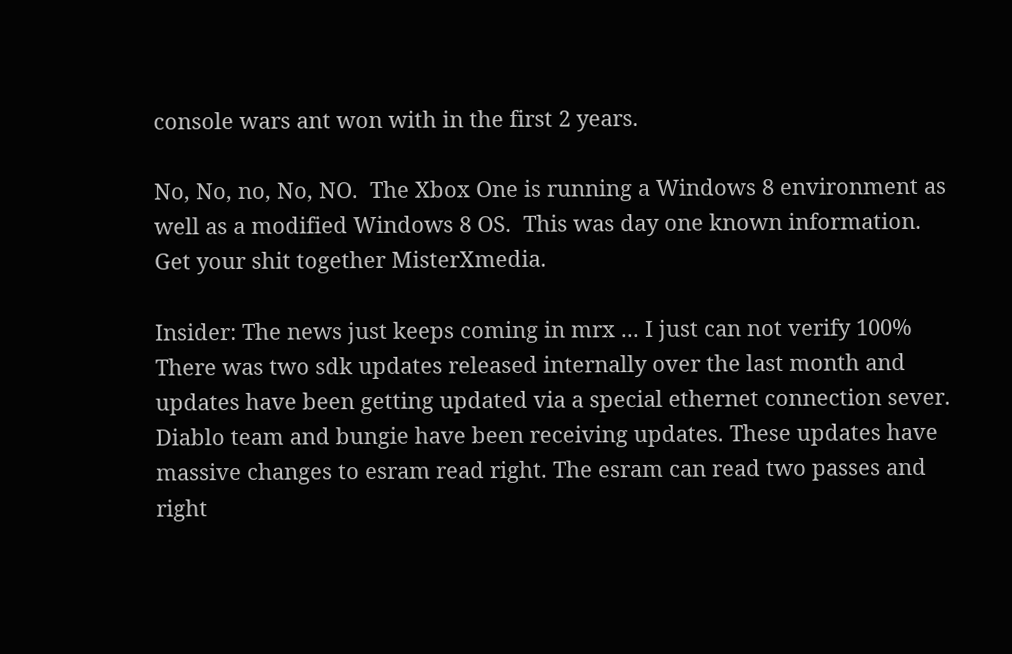console wars ant won with in the first 2 years.

No, No, no, No, NO.  The Xbox One is running a Windows 8 environment as well as a modified Windows 8 OS.  This was day one known information.  Get your shit together MisterXmedia.

Insider: The news just keeps coming in mrx ... I just can not verify 100%
There was two sdk updates released internally over the last month and updates have been getting updated via a special ethernet connection sever. Diablo team and bungie have been receiving updates. These updates have massive changes to esram read right. The esram can read two passes and right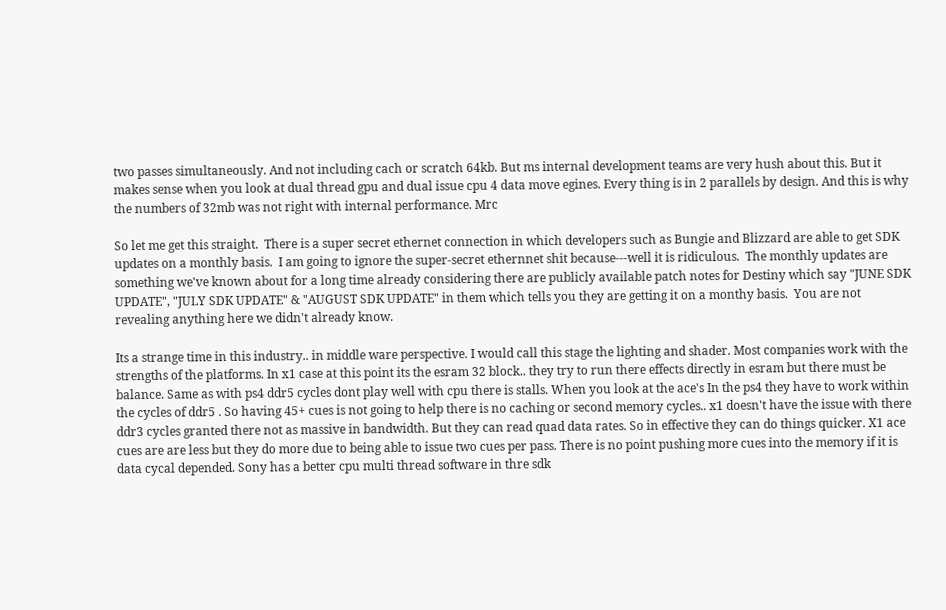two passes simultaneously. And not including cach or scratch 64kb. But ms internal development teams are very hush about this. But it makes sense when you look at dual thread gpu and dual issue cpu 4 data move egines. Every thing is in 2 parallels by design. And this is why the numbers of 32mb was not right with internal performance. Mrc

So let me get this straight.  There is a super secret ethernet connection in which developers such as Bungie and Blizzard are able to get SDK updates on a monthly basis.  I am going to ignore the super-secret ethernnet shit because---well it is ridiculous.  The monthly updates are something we've known about for a long time already considering there are publicly available patch notes for Destiny which say "JUNE SDK UPDATE", "JULY SDK UPDATE" & "AUGUST SDK UPDATE" in them which tells you they are getting it on a monthy basis.  You are not revealing anything here we didn't already know.

Its a strange time in this industry.. in middle ware perspective. I would call this stage the lighting and shader. Most companies work with the strengths of the platforms. In x1 case at this point its the esram 32 block.. they try to run there effects directly in esram but there must be balance. Same as with ps4 ddr5 cycles dont play well with cpu there is stalls. When you look at the ace's In the ps4 they have to work within the cycles of ddr5 . So having 45+ cues is not going to help there is no caching or second memory cycles.. x1 doesn't have the issue with there ddr3 cycles granted there not as massive in bandwidth. But they can read quad data rates. So in effective they can do things quicker. X1 ace cues are are less but they do more due to being able to issue two cues per pass. There is no point pushing more cues into the memory if it is data cycal depended. Sony has a better cpu multi thread software in thre sdk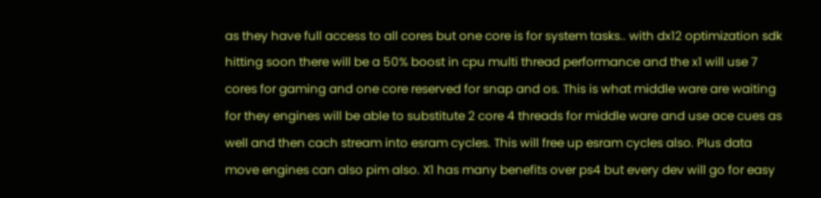as they have full access to all cores but one core is for system tasks.. with dx12 optimization sdk hitting soon there will be a 50% boost in cpu multi thread performance and the x1 will use 7 cores for gaming and one core reserved for snap and os. This is what middle ware are waiting for they engines will be able to substitute 2 core 4 threads for middle ware and use ace cues as well and then cach stream into esram cycles. This will free up esram cycles also. Plus data move engines can also pim also. X1 has many benefits over ps4 but every dev will go for easy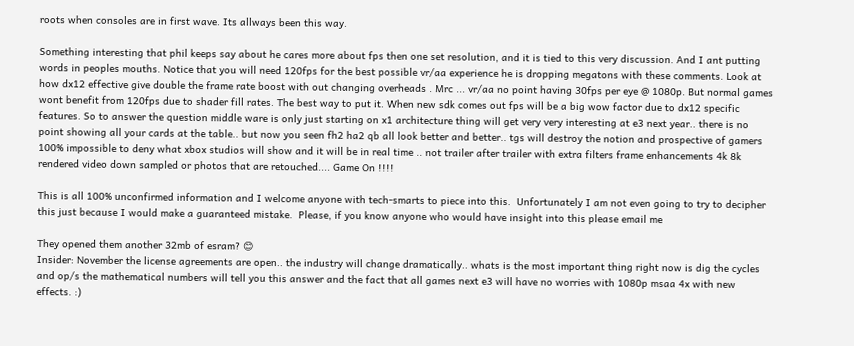roots when consoles are in first wave. Its allways been this way.

Something interesting that phil keeps say about he cares more about fps then one set resolution, and it is tied to this very discussion. And I ant putting words in peoples mouths. Notice that you will need 120fps for the best possible vr/aa experience he is dropping megatons with these comments. Look at how dx12 effective give double the frame rate boost with out changing overheads . Mrc ... vr/aa no point having 30fps per eye @ 1080p. But normal games wont benefit from 120fps due to shader fill rates. The best way to put it. When new sdk comes out fps will be a big wow factor due to dx12 specific features. So to answer the question middle ware is only just starting on x1 architecture thing will get very very interesting at e3 next year.. there is no point showing all your cards at the table.. but now you seen fh2 ha2 qb all look better and better.. tgs will destroy the notion and prospective of gamers 100% impossible to deny what xbox studios will show and it will be in real time .. not trailer after trailer with extra filters frame enhancements 4k 8k rendered video down sampled or photos that are retouched.... Game On !!!!

This is all 100% unconfirmed information and I welcome anyone with tech-smarts to piece into this.  Unfortunately I am not even going to try to decipher this just because I would make a guaranteed mistake.  Please, if you know anyone who would have insight into this please email me

They opened them another 32mb of esram? 😊
Insider: November the license agreements are open.. the industry will change dramatically.. whats is the most important thing right now is dig the cycles and op/s the mathematical numbers will tell you this answer and the fact that all games next e3 will have no worries with 1080p msaa 4x with new effects. :)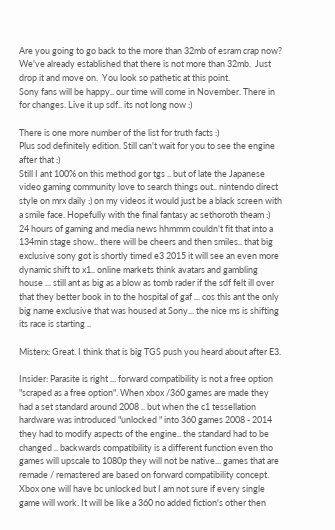Are you going to go back to the more than 32mb of esram crap now?  We've already established that there is not more than 32mb.  Just drop it and move on.  You look so pathetic at this point.
Sony fans will be happy.. our time will come in November. There in for changes. Live it up sdf.. its not long now :)

There is one more number of the list for truth facts :)
Plus sod definitely edition. Still can't wait for you to see the engine after that :)
Still I ant 100% on this method gor tgs .. but of late the Japanese video gaming community love to search things out.. nintendo direct style on mrx daily :) on my videos it would just be a black screen with a smile face. Hopefully with the final fantasy ac sethoroth theam :)
24 hours of gaming and media news hhmmm couldn't fit that into a 134min stage show.. there will be cheers and then smiles.. that big exclusive sony got is shortly timed e3 2015 it will see an even more dynamic shift to x1.. online markets think avatars and gambling house ... still ant as big as a blow as tomb rader if the sdf felt ill over that they better book in to the hospital of gaf ... cos this ant the only big name exclusive that was housed at Sony... the nice ms is shifting its race is starting ..

Misterx: Great. I think that is big TGS push you heard about after E3.

Insider: Parasite is right ... forward compatibility is not a free option "scraped as a free option". When xbox /360 games are made they had a set standard around 2008 .. but when the c1 tessellation hardware was introduced "unlocked " into 360 games 2008 - 2014 they had to modify aspects of the engine.. the standard had to be changed .. backwards compatibility is a different function even tho games will upscale to 1080p they will not be native... games that are remade / remastered are based on forward compatibility concept. Xbox one will have bc unlocked but I am not sure if every single game will work. It will be like a 360 no added fiction's other then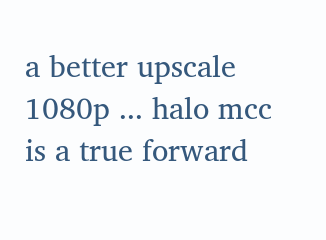a better upscale 1080p ... halo mcc is a true forward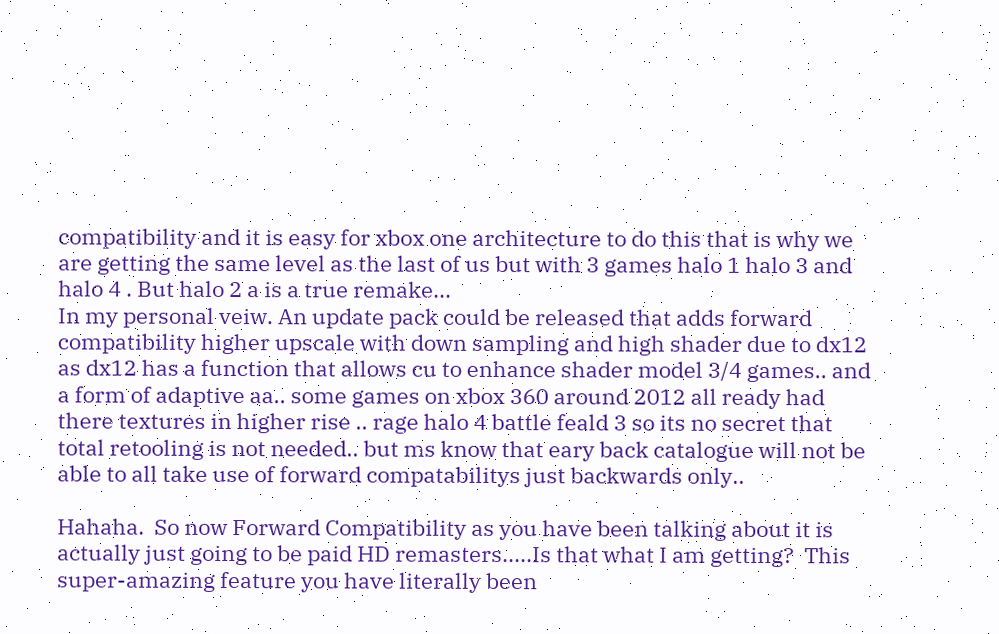compatibility and it is easy for xbox one architecture to do this that is why we are getting the same level as the last of us but with 3 games halo 1 halo 3 and halo 4 . But halo 2 a is a true remake...
In my personal veiw. An update pack could be released that adds forward compatibility higher upscale with down sampling and high shader due to dx12 as dx12 has a function that allows cu to enhance shader model 3/4 games.. and a form of adaptive aa.. some games on xbox 360 around 2012 all ready had there textures in higher rise .. rage halo 4 battle feald 3 so its no secret that total retooling is not needed.. but ms know that eary back catalogue will not be able to all take use of forward compatabilitys just backwards only..

Hahaha.  So now Forward Compatibility as you have been talking about it is actually just going to be paid HD remasters.....Is that what I am getting?  This super-amazing feature you have literally been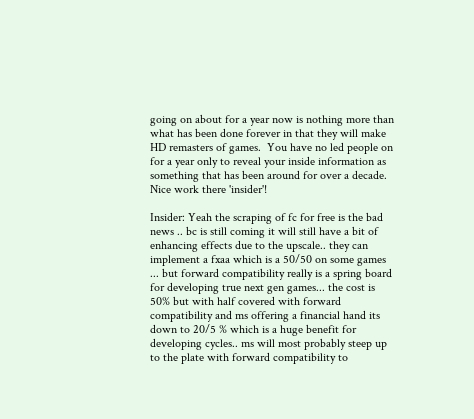going on about for a year now is nothing more than what has been done forever in that they will make HD remasters of games.  You have no led people on for a year only to reveal your inside information as something that has been around for over a decade.  Nice work there 'insider'!

Insider: Yeah the scraping of fc for free is the bad news .. bc is still coming it will still have a bit of enhancing effects due to the upscale.. they can implement a fxaa which is a 50/50 on some games ... but forward compatibility really is a spring board for developing true next gen games... the cost is 50% but with half covered with forward compatibility and ms offering a financial hand its down to 20/5 % which is a huge benefit for developing cycles.. ms will most probably steep up to the plate with forward compatibility to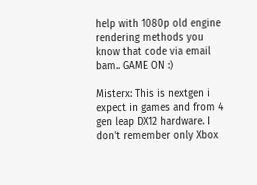help with 1080p old engine rendering methods you know that code via email bam.. GAME ON :)

Misterx: This is nextgen i expect in games and from 4 gen leap DX12 hardware. I don't remember only Xbox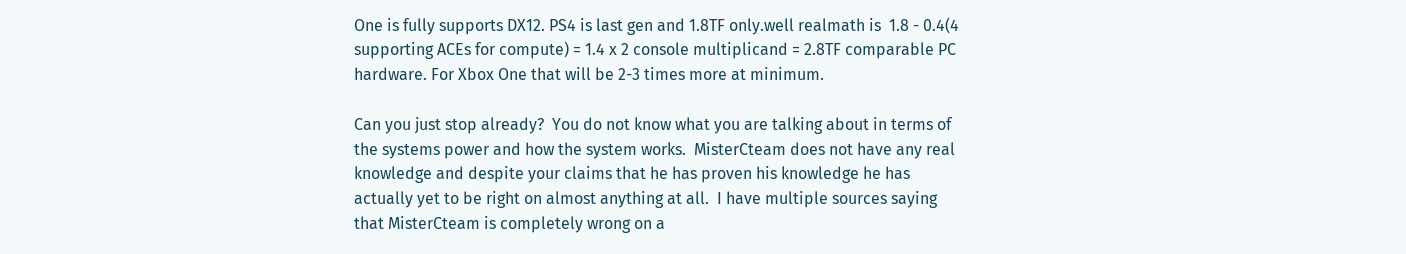One is fully supports DX12. PS4 is last gen and 1.8TF only.well realmath is  1.8 - 0.4(4 supporting ACEs for compute) = 1.4 x 2 console multiplicand = 2.8TF comparable PC hardware. For Xbox One that will be 2-3 times more at minimum.

Can you just stop already?  You do not know what you are talking about in terms of the systems power and how the system works.  MisterCteam does not have any real knowledge and despite your claims that he has proven his knowledge he has actually yet to be right on almost anything at all.  I have multiple sources saying that MisterCteam is completely wrong on a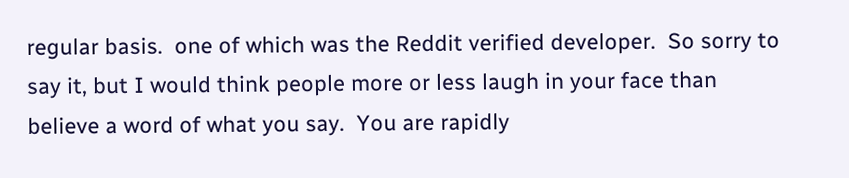regular basis.  one of which was the Reddit verified developer.  So sorry to say it, but I would think people more or less laugh in your face than believe a word of what you say.  You are rapidly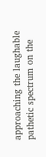approaching the laughable pathetic spectrum on the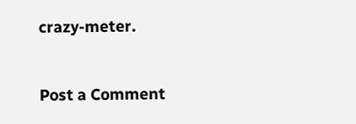crazy-meter.


Post a Comment